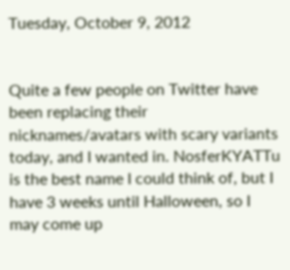Tuesday, October 9, 2012


Quite a few people on Twitter have been replacing their nicknames/avatars with scary variants today, and I wanted in. NosferKYATTu is the best name I could think of, but I have 3 weeks until Halloween, so I may come up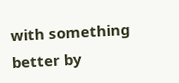with something better by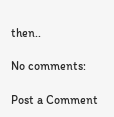then..

No comments:

Post a Comment